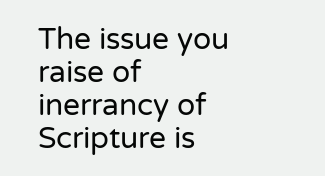The issue you raise of inerrancy of Scripture is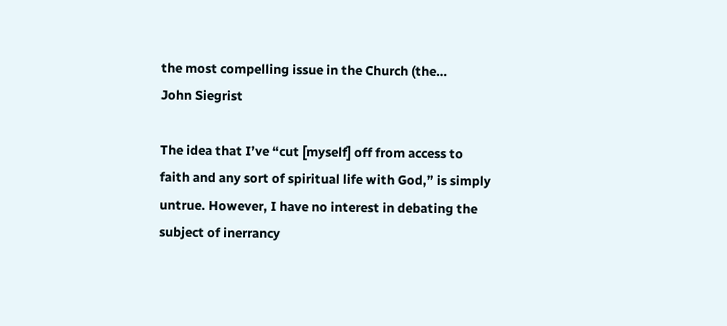the most compelling issue in the Church (the…
John Siegrist

The idea that I’ve “cut [myself] off from access to faith and any sort of spiritual life with God,” is simply untrue. However, I have no interest in debating the subject of inerrancy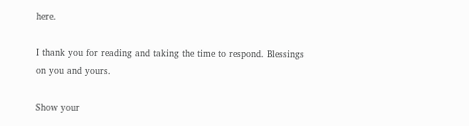here.

I thank you for reading and taking the time to respond. Blessings on you and yours.

Show your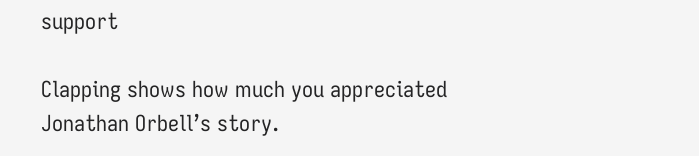support

Clapping shows how much you appreciated Jonathan Orbell’s story.